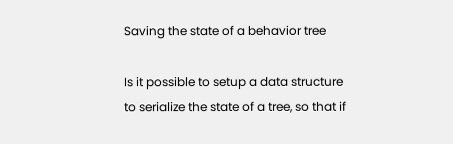Saving the state of a behavior tree

Is it possible to setup a data structure to serialize the state of a tree, so that if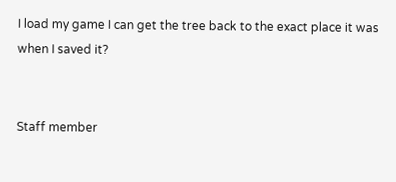I load my game I can get the tree back to the exact place it was when I saved it?


Staff member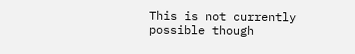This is not currently possible though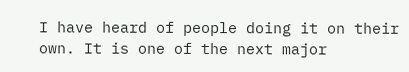I have heard of people doing it on their own. It is one of the next major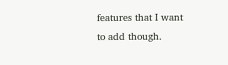features that I want to add though.